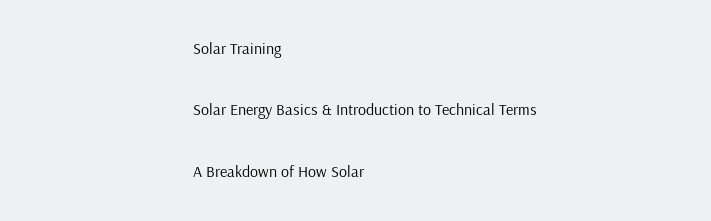Solar Training

Solar Energy Basics & Introduction to Technical Terms

A Breakdown of How Solar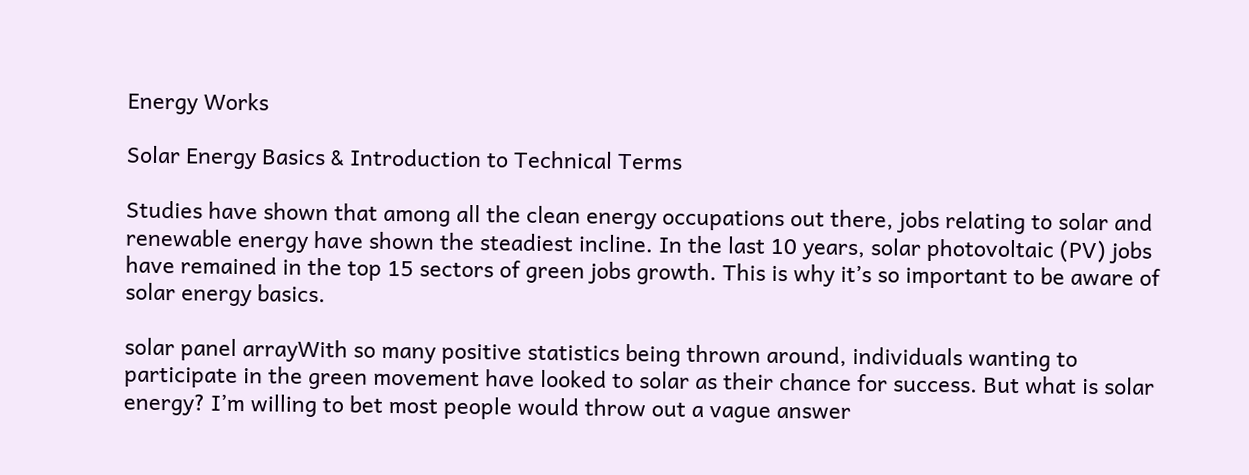Energy Works

Solar Energy Basics & Introduction to Technical Terms

Studies have shown that among all the clean energy occupations out there, jobs relating to solar and renewable energy have shown the steadiest incline. In the last 10 years, solar photovoltaic (PV) jobs have remained in the top 15 sectors of green jobs growth. This is why it’s so important to be aware of solar energy basics.

solar panel arrayWith so many positive statistics being thrown around, individuals wanting to participate in the green movement have looked to solar as their chance for success. But what is solar energy? I’m willing to bet most people would throw out a vague answer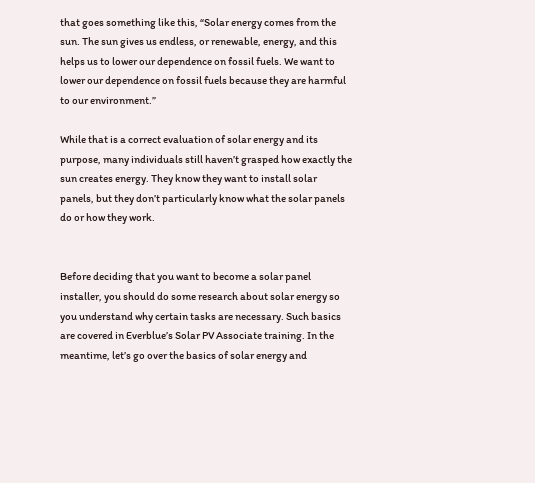that goes something like this, “Solar energy comes from the sun. The sun gives us endless, or renewable, energy, and this helps us to lower our dependence on fossil fuels. We want to lower our dependence on fossil fuels because they are harmful to our environment.”

While that is a correct evaluation of solar energy and its purpose, many individuals still haven’t grasped how exactly the sun creates energy. They know they want to install solar panels, but they don’t particularly know what the solar panels do or how they work.


Before deciding that you want to become a solar panel installer, you should do some research about solar energy so you understand why certain tasks are necessary. Such basics are covered in Everblue’s Solar PV Associate training. In the meantime, let’s go over the basics of solar energy and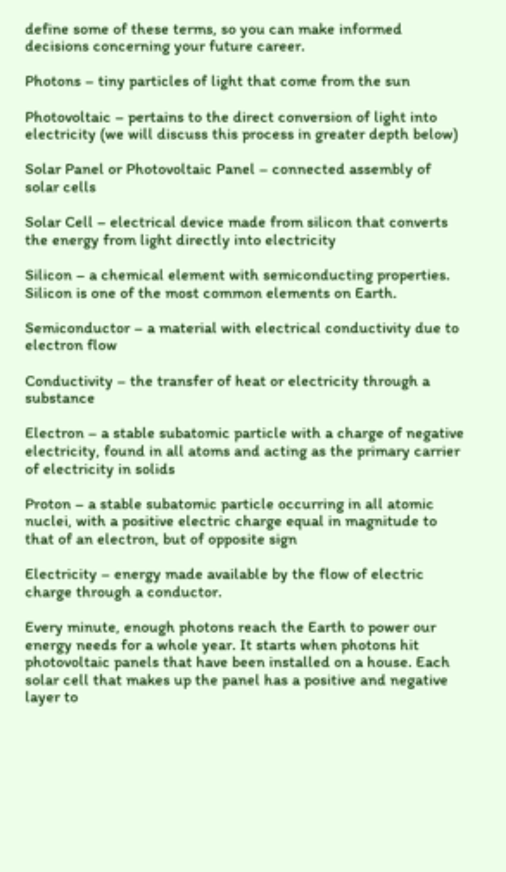define some of these terms, so you can make informed decisions concerning your future career.

Photons – tiny particles of light that come from the sun

Photovoltaic – pertains to the direct conversion of light into electricity (we will discuss this process in greater depth below)

Solar Panel or Photovoltaic Panel – connected assembly of solar cells

Solar Cell – electrical device made from silicon that converts the energy from light directly into electricity

Silicon – a chemical element with semiconducting properties. Silicon is one of the most common elements on Earth.

Semiconductor – a material with electrical conductivity due to electron flow

Conductivity – the transfer of heat or electricity through a substance

Electron – a stable subatomic particle with a charge of negative electricity, found in all atoms and acting as the primary carrier of electricity in solids

Proton – a stable subatomic particle occurring in all atomic nuclei, with a positive electric charge equal in magnitude to that of an electron, but of opposite sign

Electricity – energy made available by the flow of electric charge through a conductor.

Every minute, enough photons reach the Earth to power our energy needs for a whole year. It starts when photons hit photovoltaic panels that have been installed on a house. Each solar cell that makes up the panel has a positive and negative layer to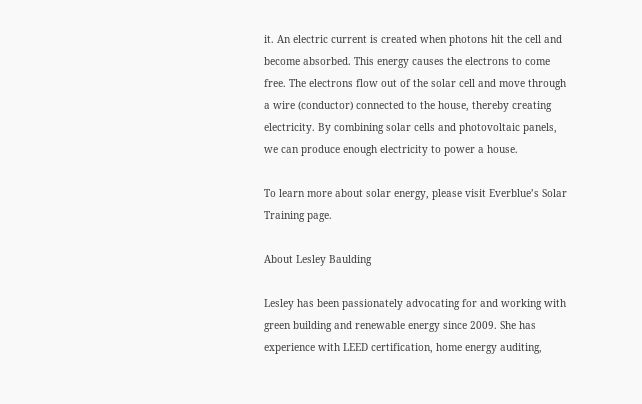it. An electric current is created when photons hit the cell and become absorbed. This energy causes the electrons to come free. The electrons flow out of the solar cell and move through a wire (conductor) connected to the house, thereby creating electricity. By combining solar cells and photovoltaic panels, we can produce enough electricity to power a house.

To learn more about solar energy, please visit Everblue’s Solar Training page.

About Lesley Baulding

Lesley has been passionately advocating for and working with green building and renewable energy since 2009. She has experience with LEED certification, home energy auditing,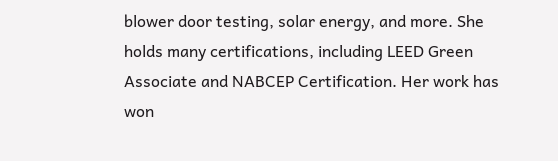blower door testing, solar energy, and more. She holds many certifications, including LEED Green Associate and NABCEP Certification. Her work has won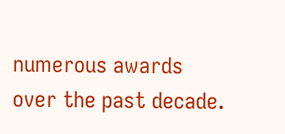numerous awards over the past decade.